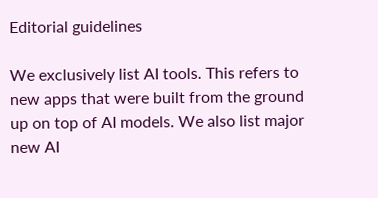Editorial guidelines

We exclusively list AI tools. This refers to new apps that were built from the ground up on top of AI models. We also list major new AI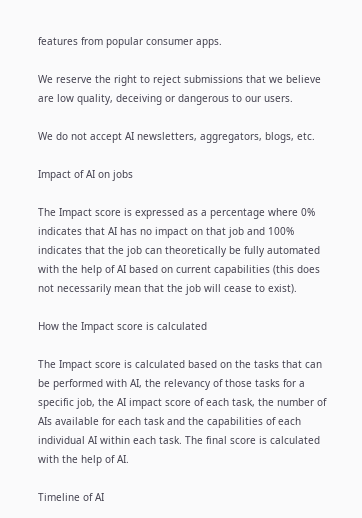features from popular consumer apps.

We reserve the right to reject submissions that we believe are low quality, deceiving or dangerous to our users.

We do not accept AI newsletters, aggregators, blogs, etc.

Impact of AI on jobs

The Impact score is expressed as a percentage where 0% indicates that AI has no impact on that job and 100% indicates that the job can theoretically be fully automated with the help of AI based on current capabilities (this does not necessarily mean that the job will cease to exist).

How the Impact score is calculated

The Impact score is calculated based on the tasks that can be performed with AI, the relevancy of those tasks for a specific job, the AI impact score of each task, the number of AIs available for each task and the capabilities of each individual AI within each task. The final score is calculated with the help of AI.

Timeline of AI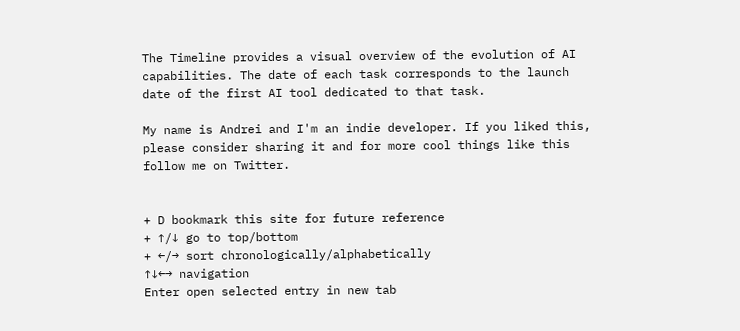The Timeline provides a visual overview of the evolution of AI capabilities. The date of each task corresponds to the launch date of the first AI tool dedicated to that task.

My name is Andrei and I'm an indie developer. If you liked this, please consider sharing it and for more cool things like this follow me on Twitter.


+ D bookmark this site for future reference
+ ↑/↓ go to top/bottom
+ ←/→ sort chronologically/alphabetically
↑↓←→ navigation
Enter open selected entry in new tab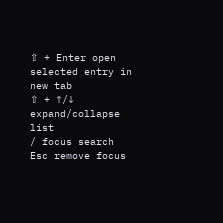⇧ + Enter open selected entry in new tab
⇧ + ↑/↓ expand/collapse list
/ focus search
Esc remove focus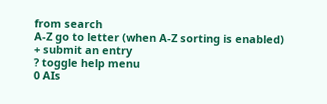from search
A-Z go to letter (when A-Z sorting is enabled)
+ submit an entry
? toggle help menu
0 AIs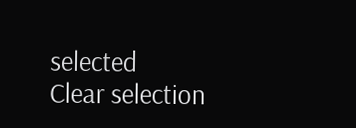selected
Clear selection